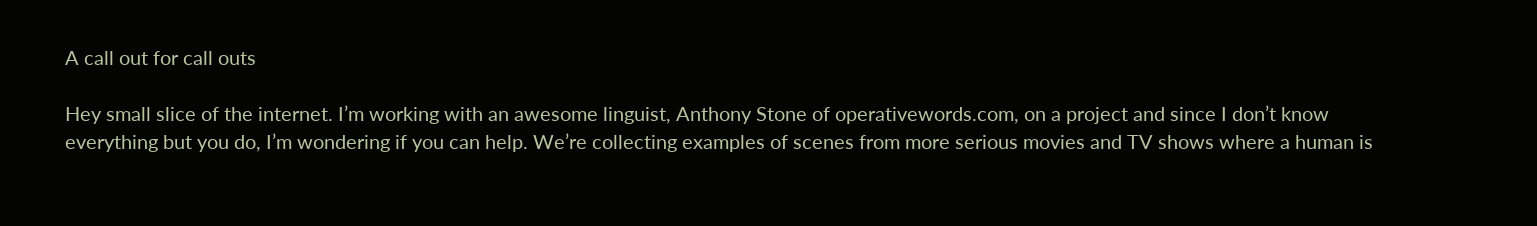A call out for call outs

Hey small slice of the internet. I’m working with an awesome linguist, Anthony Stone of operativewords.com, on a project and since I don’t know everything but you do, I’m wondering if you can help. We’re collecting examples of scenes from more serious movies and TV shows where a human is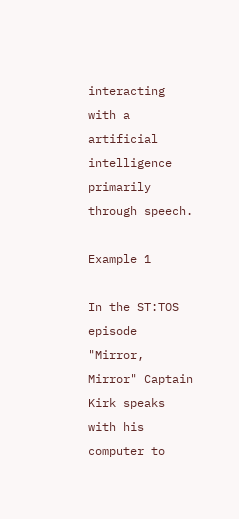interacting with a artificial intelligence primarily through speech.

Example 1

In the ST:TOS episode "Mirror, Mirror" Captain Kirk speaks with his computer to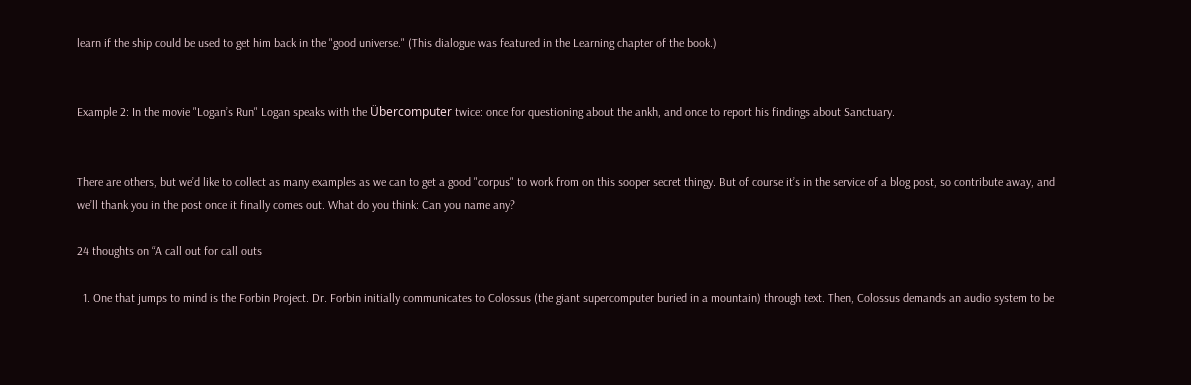learn if the ship could be used to get him back in the "good universe." (This dialogue was featured in the Learning chapter of the book.)


Example 2: In the movie "Logan’s Run" Logan speaks with the Übercomputer twice: once for questioning about the ankh, and once to report his findings about Sanctuary.


There are others, but we’d like to collect as many examples as we can to get a good "corpus" to work from on this sooper secret thingy. But of course it’s in the service of a blog post, so contribute away, and we’ll thank you in the post once it finally comes out. What do you think: Can you name any?

24 thoughts on “A call out for call outs

  1. One that jumps to mind is the Forbin Project. Dr. Forbin initially communicates to Colossus (the giant supercomputer buried in a mountain) through text. Then, Colossus demands an audio system to be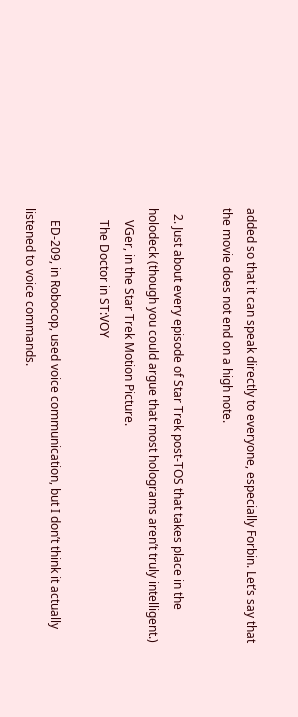added so that it can speak directly to everyone, especially Forbin. Let’s say that the movie does not end on a high note.

  2. Just about every episode of Star Trek post-TOS that takes place in the holodeck (though you could argue that most holograms aren’t truly intelligent.)
    VGer, in the Star Trek Motion Picture.
    The Doctor in ST:VOY

    ED-209, in Robocop, used voice communication, but I don’t think it actually listened to voice commands.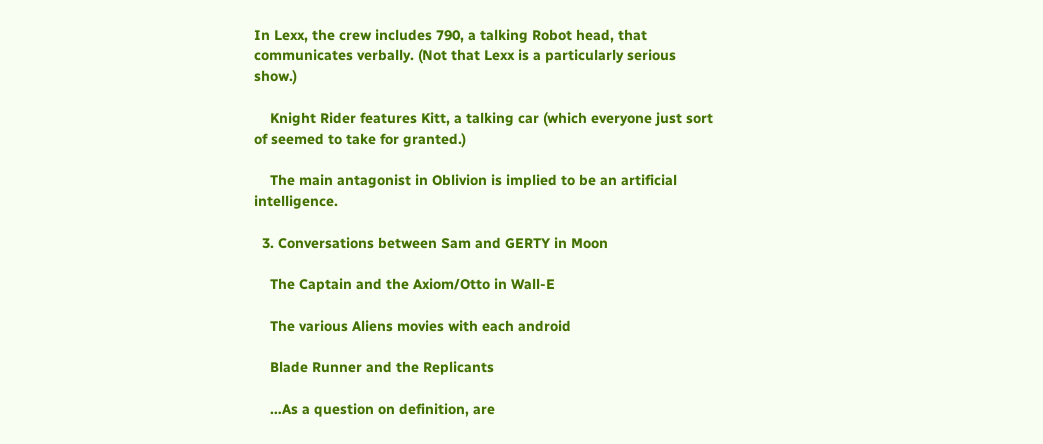In Lexx, the crew includes 790, a talking Robot head, that communicates verbally. (Not that Lexx is a particularly serious show.)

    Knight Rider features Kitt, a talking car (which everyone just sort of seemed to take for granted.)

    The main antagonist in Oblivion is implied to be an artificial intelligence.

  3. Conversations between Sam and GERTY in Moon

    The Captain and the Axiom/Otto in Wall-E

    The various Aliens movies with each android

    Blade Runner and the Replicants

    …As a question on definition, are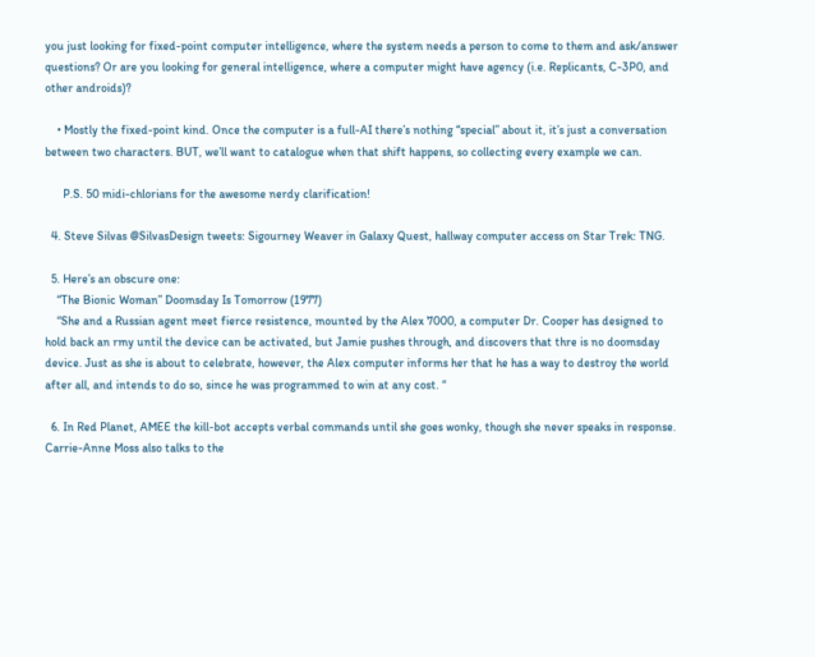you just looking for fixed-point computer intelligence, where the system needs a person to come to them and ask/answer questions? Or are you looking for general intelligence, where a computer might have agency (i.e. Replicants, C-3P0, and other androids)?

    • Mostly the fixed-point kind. Once the computer is a full-AI there’s nothing “special” about it, it’s just a conversation between two characters. BUT, we’ll want to catalogue when that shift happens, so collecting every example we can.

      P.S. 50 midi-chlorians for the awesome nerdy clarification!

  4. Steve Silvas @SilvasDesign tweets: Sigourney Weaver in Galaxy Quest, hallway computer access on Star Trek: TNG.

  5. Here’s an obscure one:
    “The Bionic Woman” Doomsday Is Tomorrow (1977)
    “She and a Russian agent meet fierce resistence, mounted by the Alex 7000, a computer Dr. Cooper has designed to hold back an rmy until the device can be activated, but Jamie pushes through, and discovers that thre is no doomsday device. Just as she is about to celebrate, however, the Alex computer informs her that he has a way to destroy the world after all, and intends to do so, since he was programmed to win at any cost. “

  6. In Red Planet, AMEE the kill-bot accepts verbal commands until she goes wonky, though she never speaks in response. Carrie-Anne Moss also talks to the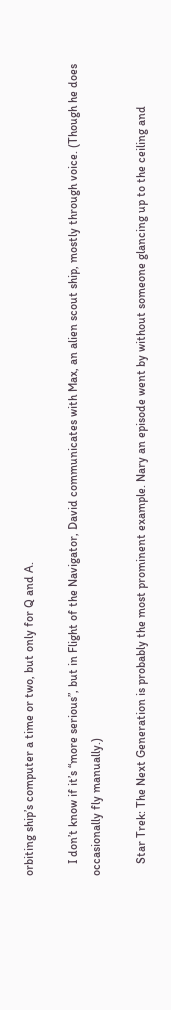orbiting ship’s computer a time or two, but only for Q and A.

    I don’t know if it’s “more serious”, but in Flight of the Navigator, David communicates with Max, an alien scout ship, mostly through voice. (Though he does occasionally fly manually.)

    Star Trek: The Next Generation is probably the most prominent example. Nary an episode went by without someone glancing up to the ceiling and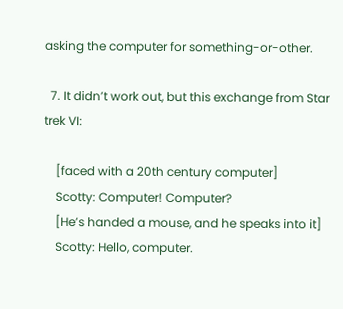asking the computer for something-or-other.

  7. It didn’t work out, but this exchange from Star trek VI:

    [faced with a 20th century computer]
    Scotty: Computer! Computer?
    [He’s handed a mouse, and he speaks into it]
    Scotty: Hello, computer.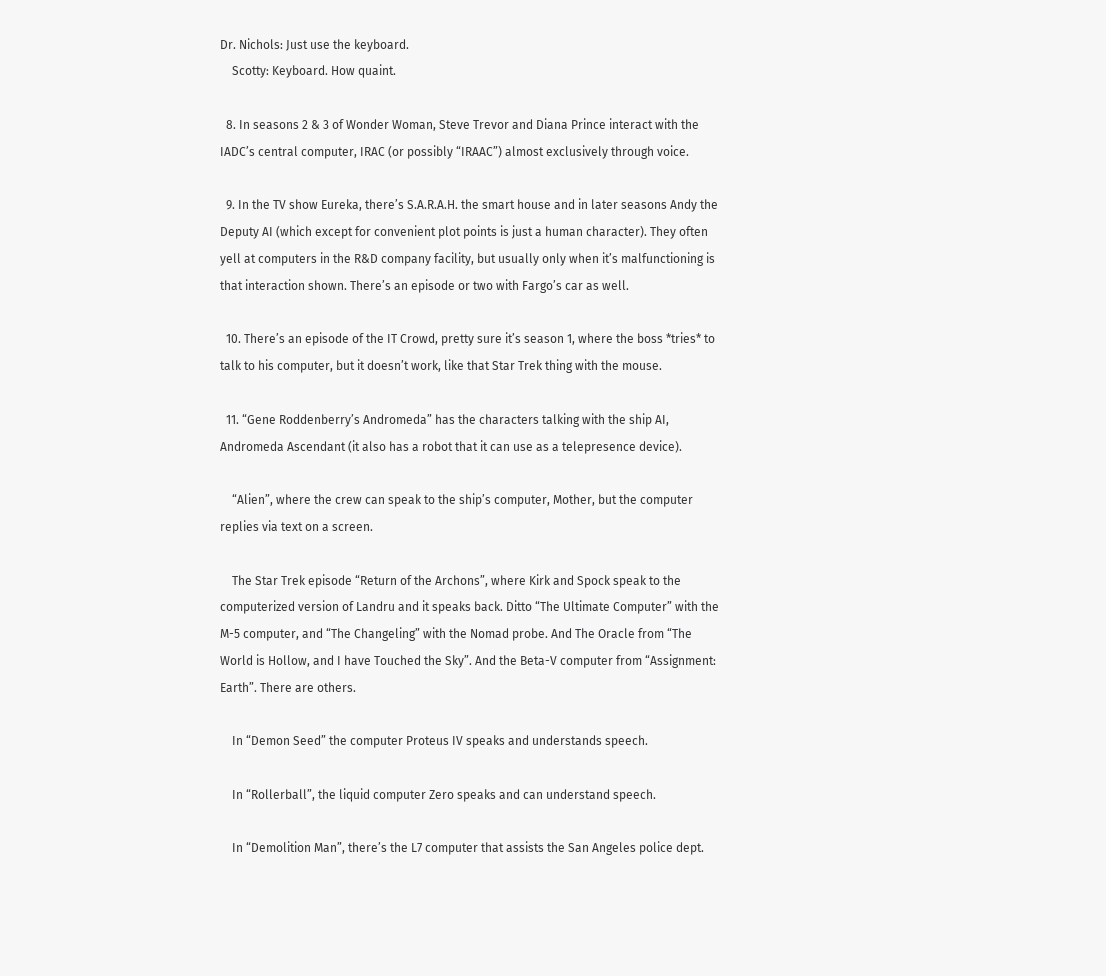Dr. Nichols: Just use the keyboard.
    Scotty: Keyboard. How quaint.

  8. In seasons 2 & 3 of Wonder Woman, Steve Trevor and Diana Prince interact with the IADC’s central computer, IRAC (or possibly “IRAAC”) almost exclusively through voice.

  9. In the TV show Eureka, there’s S.A.R.A.H. the smart house and in later seasons Andy the Deputy AI (which except for convenient plot points is just a human character). They often yell at computers in the R&D company facility, but usually only when it’s malfunctioning is that interaction shown. There’s an episode or two with Fargo’s car as well.

  10. There’s an episode of the IT Crowd, pretty sure it’s season 1, where the boss *tries* to talk to his computer, but it doesn’t work, like that Star Trek thing with the mouse.

  11. “Gene Roddenberry’s Andromeda” has the characters talking with the ship AI, Andromeda Ascendant (it also has a robot that it can use as a telepresence device).

    “Alien”, where the crew can speak to the ship’s computer, Mother, but the computer replies via text on a screen.

    The Star Trek episode “Return of the Archons”, where Kirk and Spock speak to the computerized version of Landru and it speaks back. Ditto “The Ultimate Computer” with the M-5 computer, and “The Changeling” with the Nomad probe. And The Oracle from “The World is Hollow, and I have Touched the Sky”. And the Beta-V computer from “Assignment: Earth”. There are others.

    In “Demon Seed” the computer Proteus IV speaks and understands speech.

    In “Rollerball”, the liquid computer Zero speaks and can understand speech.

    In “Demolition Man”, there’s the L7 computer that assists the San Angeles police dept.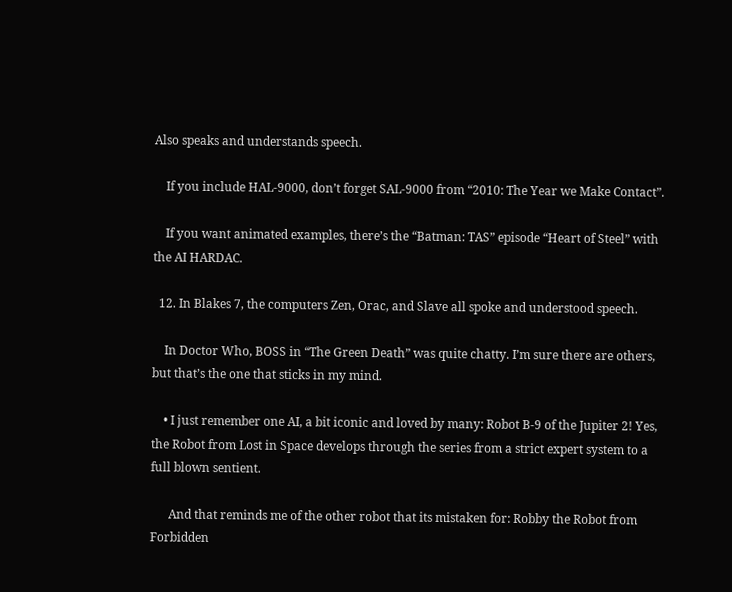Also speaks and understands speech.

    If you include HAL-9000, don’t forget SAL-9000 from “2010: The Year we Make Contact”.

    If you want animated examples, there’s the “Batman: TAS” episode “Heart of Steel” with the AI HARDAC.

  12. In Blakes 7, the computers Zen, Orac, and Slave all spoke and understood speech.

    In Doctor Who, BOSS in “The Green Death” was quite chatty. I’m sure there are others, but that’s the one that sticks in my mind.

    • I just remember one AI, a bit iconic and loved by many: Robot B-9 of the Jupiter 2! Yes, the Robot from Lost in Space develops through the series from a strict expert system to a full blown sentient.

      And that reminds me of the other robot that its mistaken for: Robby the Robot from Forbidden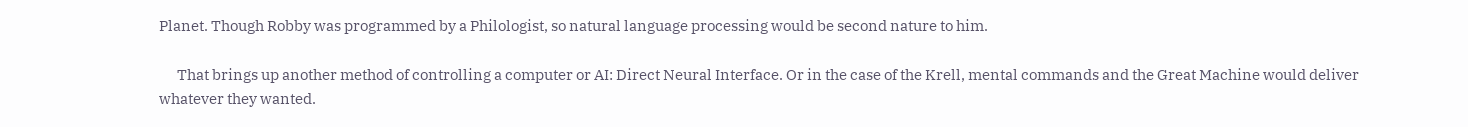Planet. Though Robby was programmed by a Philologist, so natural language processing would be second nature to him.

      That brings up another method of controlling a computer or AI: Direct Neural Interface. Or in the case of the Krell, mental commands and the Great Machine would deliver whatever they wanted.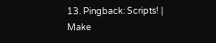13. Pingback: Scripts! | Make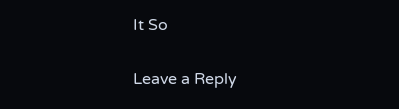It So

Leave a Reply